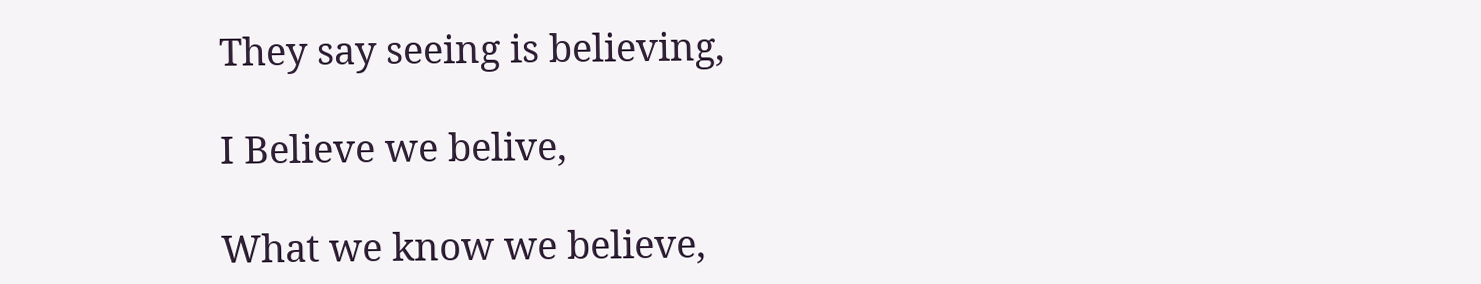They say seeing is believing,

I Believe we belive,

What we know we believe,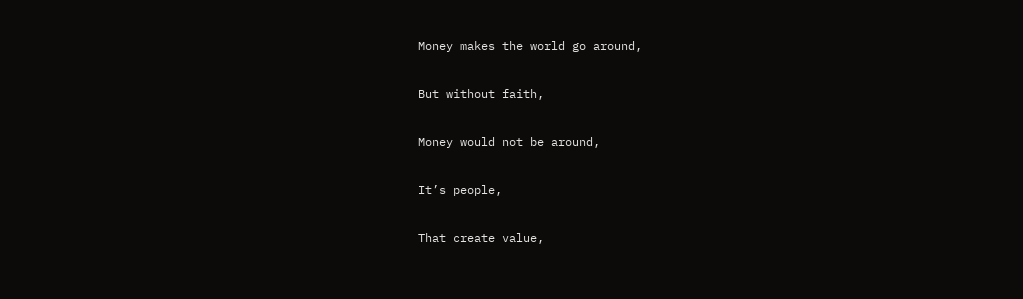Money makes the world go around,

But without faith,

Money would not be around,

It’s people,

That create value,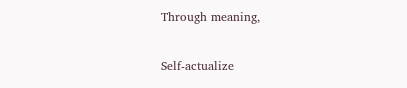Through meaning,

Self-actualize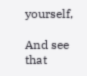yourself,

And see that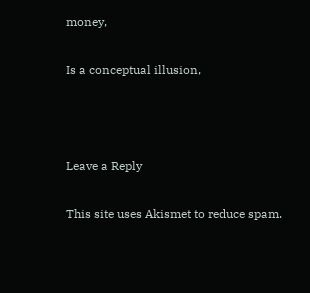money,

Is a conceptual illusion,



Leave a Reply

This site uses Akismet to reduce spam.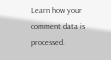Learn how your comment data is processed.